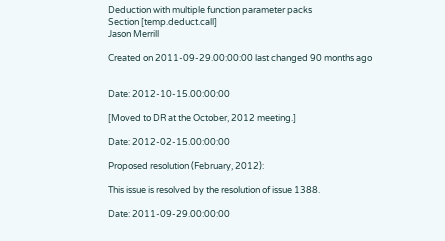Deduction with multiple function parameter packs
Section [temp.deduct.call]
Jason Merrill

Created on 2011-09-29.00:00:00 last changed 90 months ago


Date: 2012-10-15.00:00:00

[Moved to DR at the October, 2012 meeting.]

Date: 2012-02-15.00:00:00

Proposed resolution (February, 2012):

This issue is resolved by the resolution of issue 1388.

Date: 2011-09-29.00:00:00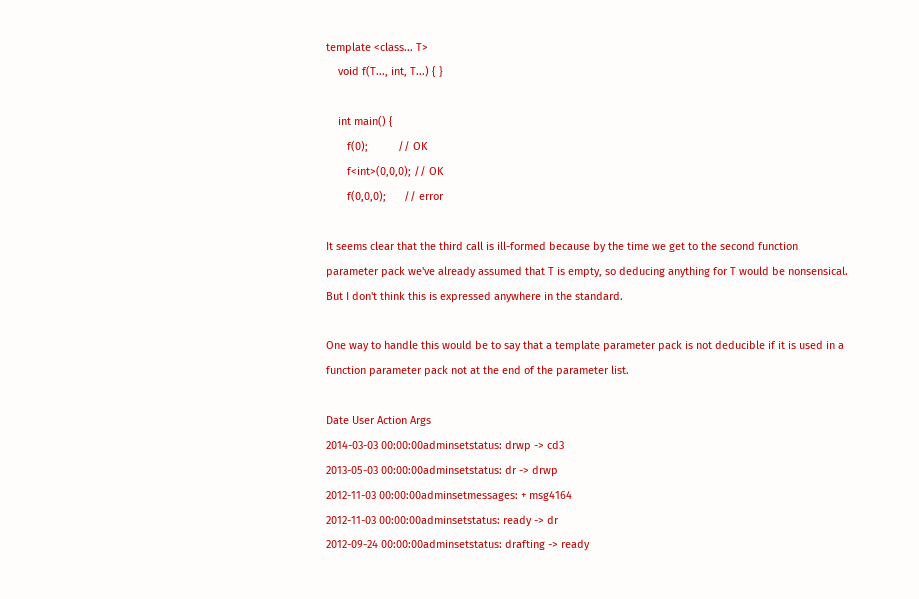template <class... T>
    void f(T..., int, T...) { }

    int main() {
       f(0);          // OK
       f<int>(0,0,0); // OK
       f(0,0,0);      // error

It seems clear that the third call is ill-formed because by the time we get to the second function parameter pack we've already assumed that T is empty, so deducing anything for T would be nonsensical. But I don't think this is expressed anywhere in the standard.

One way to handle this would be to say that a template parameter pack is not deducible if it is used in a function parameter pack not at the end of the parameter list.

Date User Action Args
2014-03-03 00:00:00adminsetstatus: drwp -> cd3
2013-05-03 00:00:00adminsetstatus: dr -> drwp
2012-11-03 00:00:00adminsetmessages: + msg4164
2012-11-03 00:00:00adminsetstatus: ready -> dr
2012-09-24 00:00:00adminsetstatus: drafting -> ready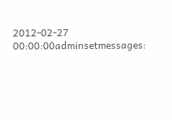2012-02-27 00:00:00adminsetmessages: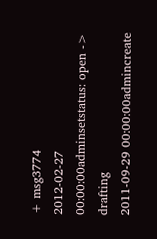+ msg3774
2012-02-27 00:00:00adminsetstatus: open -> drafting
2011-09-29 00:00:00admincreate